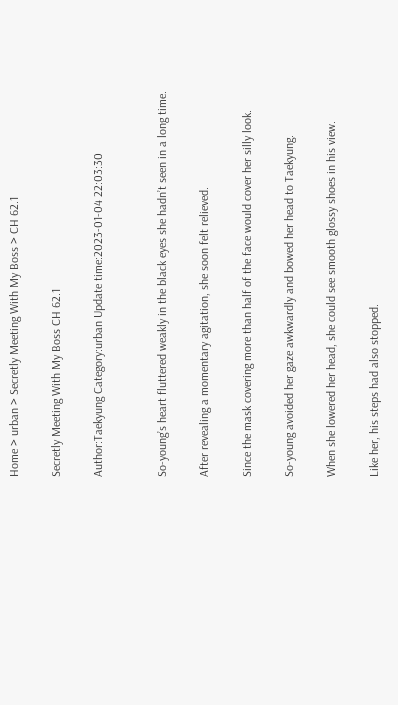Home > urban > Secretly Meeting With My Boss > CH 62.1

Secretly Meeting With My Boss CH 62.1

Author:Taekyung Category:urban Update time:2023-01-04 22:03:30


So-young’s heart fluttered weakly in the black eyes she hadn’t seen in a long time.

After revealing a momentary agitation, she soon felt relieved.

Since the mask covering more than half of the face would cover her silly look.

So-young avoided her gaze awkwardly and bowed her head to Taekyung.

When she lowered her head, she could see smooth glossy shoes in his view.

Like her, his steps had also stopped.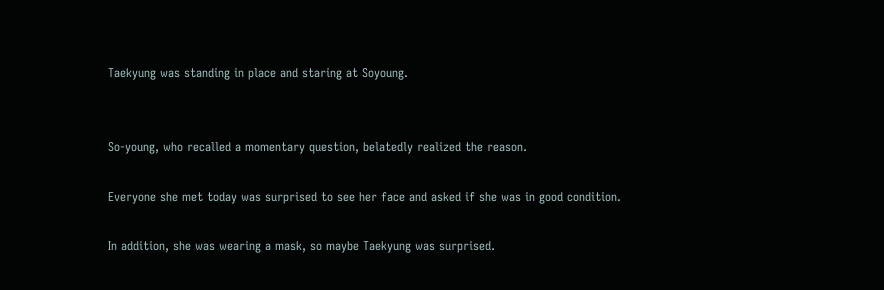Taekyung was standing in place and staring at Soyoung.


So-young, who recalled a momentary question, belatedly realized the reason.

Everyone she met today was surprised to see her face and asked if she was in good condition.

In addition, she was wearing a mask, so maybe Taekyung was surprised.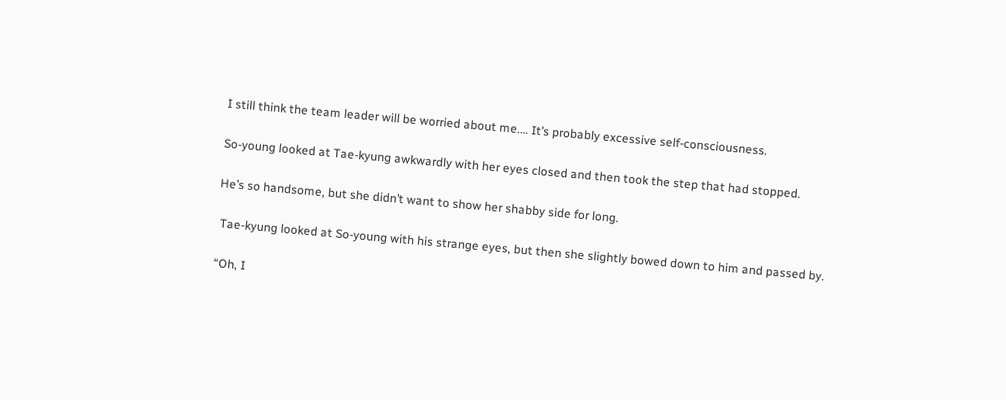I still think the team leader will be worried about me.… It’s probably excessive self-consciousness.

So-young looked at Tae-kyung awkwardly with her eyes closed and then took the step that had stopped.

He’s so handsome, but she didn’t want to show her shabby side for long.

 Tae-kyung looked at So-young with his strange eyes, but then she slightly bowed down to him and passed by.

“Oh, I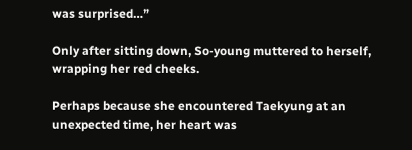was surprised…”

Only after sitting down, So-young muttered to herself, wrapping her red cheeks.

Perhaps because she encountered Taekyung at an unexpected time, her heart was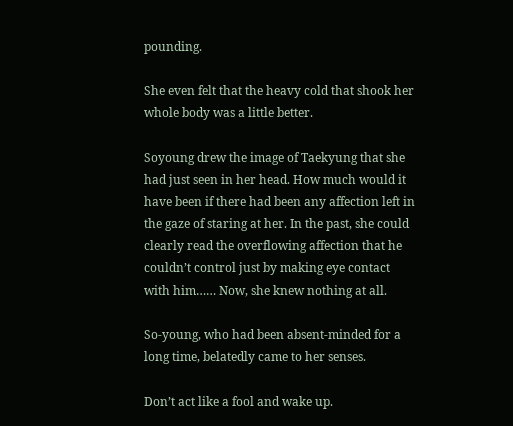pounding.

She even felt that the heavy cold that shook her whole body was a little better.

Soyoung drew the image of Taekyung that she had just seen in her head. How much would it have been if there had been any affection left in the gaze of staring at her. In the past, she could clearly read the overflowing affection that he couldn’t control just by making eye contact with him…… Now, she knew nothing at all.

So-young, who had been absent-minded for a long time, belatedly came to her senses.

Don’t act like a fool and wake up.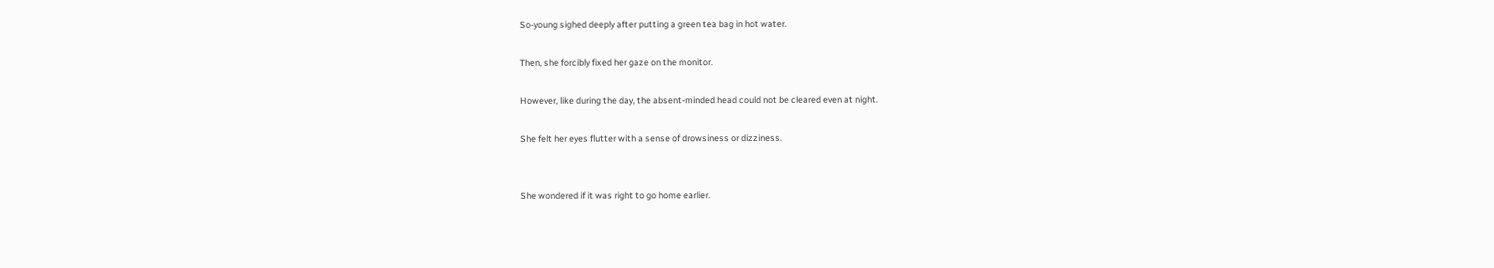So-young sighed deeply after putting a green tea bag in hot water.

Then, she forcibly fixed her gaze on the monitor.

However, like during the day, the absent-minded head could not be cleared even at night.

She felt her eyes flutter with a sense of drowsiness or dizziness.


She wondered if it was right to go home earlier.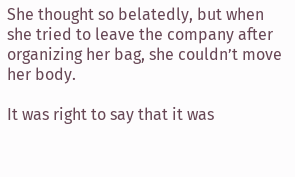She thought so belatedly, but when she tried to leave the company after organizing her bag, she couldn’t move her body.

It was right to say that it was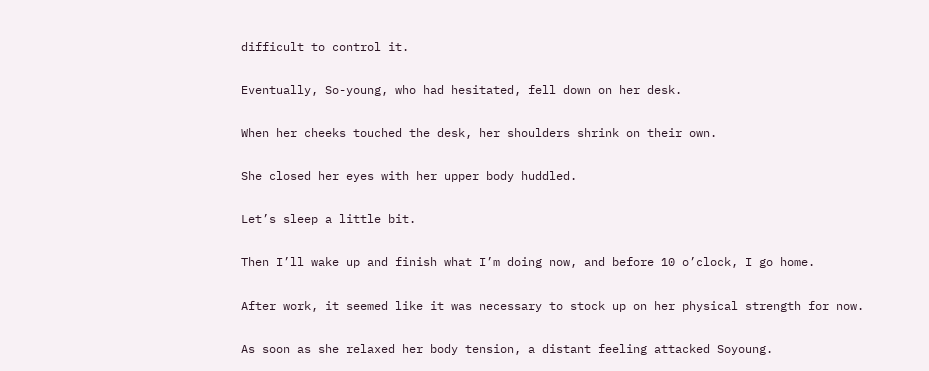difficult to control it.

Eventually, So-young, who had hesitated, fell down on her desk.

When her cheeks touched the desk, her shoulders shrink on their own.

She closed her eyes with her upper body huddled.

Let’s sleep a little bit.

Then I’ll wake up and finish what I’m doing now, and before 10 o’clock, I go home.

After work, it seemed like it was necessary to stock up on her physical strength for now.

As soon as she relaxed her body tension, a distant feeling attacked Soyoung.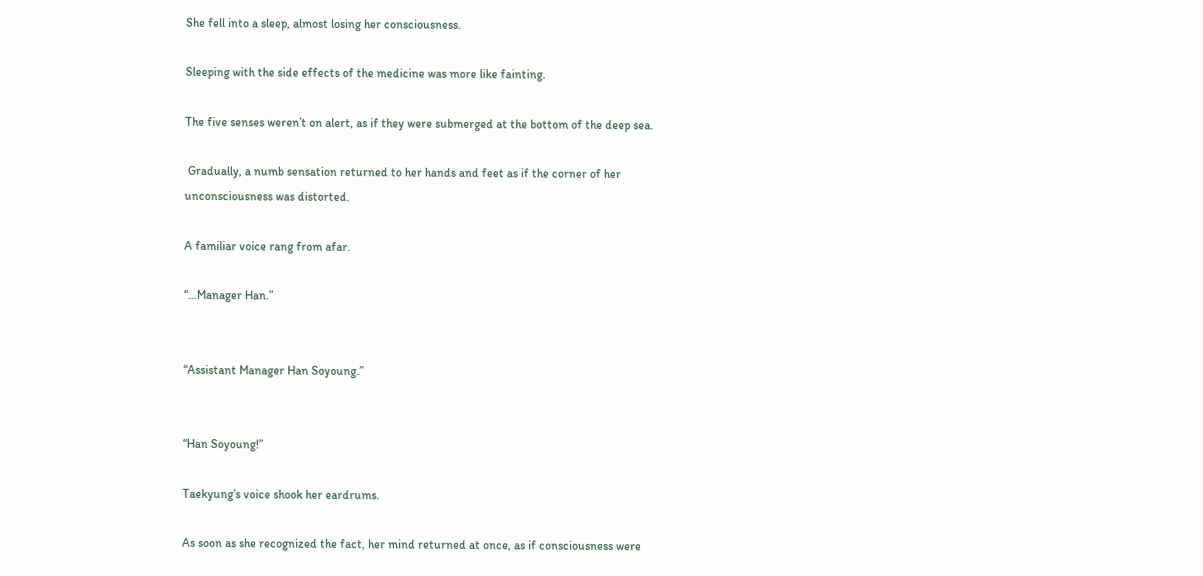She fell into a sleep, almost losing her consciousness.

Sleeping with the side effects of the medicine was more like fainting.

The five senses weren’t on alert, as if they were submerged at the bottom of the deep sea.

 Gradually, a numb sensation returned to her hands and feet as if the corner of her unconsciousness was distorted.

A familiar voice rang from afar.

“…Manager Han.”


“Assistant Manager Han Soyoung.”


“Han Soyoung!”

Taekyung’s voice shook her eardrums.

As soon as she recognized the fact, her mind returned at once, as if consciousness were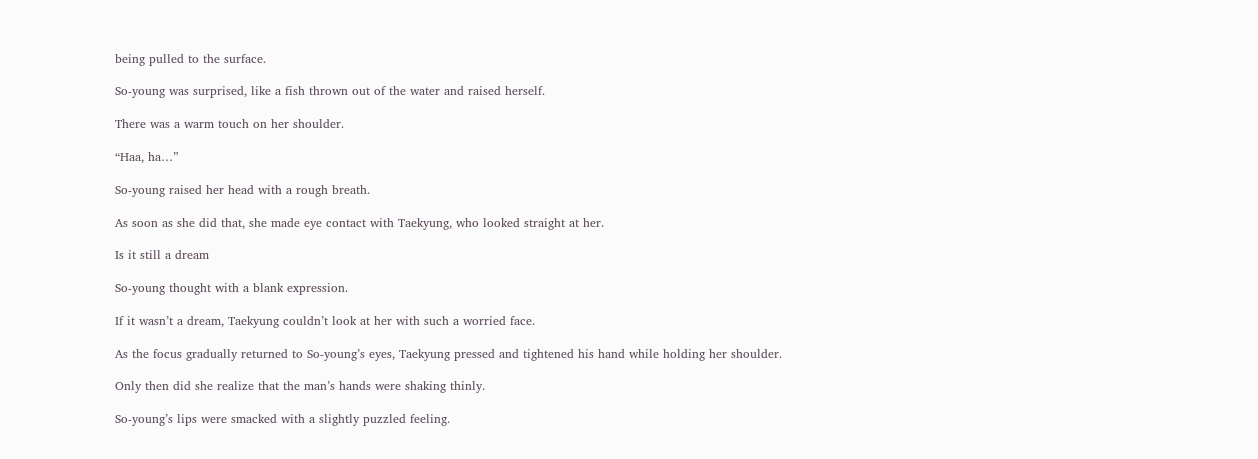being pulled to the surface.

So-young was surprised, like a fish thrown out of the water and raised herself.

There was a warm touch on her shoulder.

“Haa, ha…”

So-young raised her head with a rough breath.

As soon as she did that, she made eye contact with Taekyung, who looked straight at her.

Is it still a dream

So-young thought with a blank expression.

If it wasn’t a dream, Taekyung couldn’t look at her with such a worried face.

As the focus gradually returned to So-young’s eyes, Taekyung pressed and tightened his hand while holding her shoulder.

Only then did she realize that the man’s hands were shaking thinly.

So-young’s lips were smacked with a slightly puzzled feeling.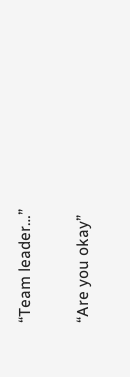“Team leader…”

“Are you okay”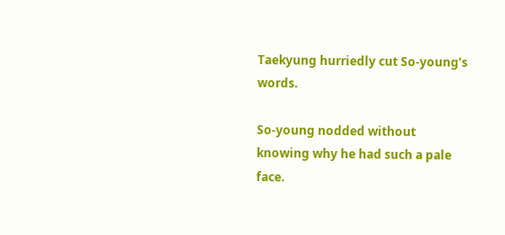Taekyung hurriedly cut So-young’s words.

So-young nodded without knowing why he had such a pale face.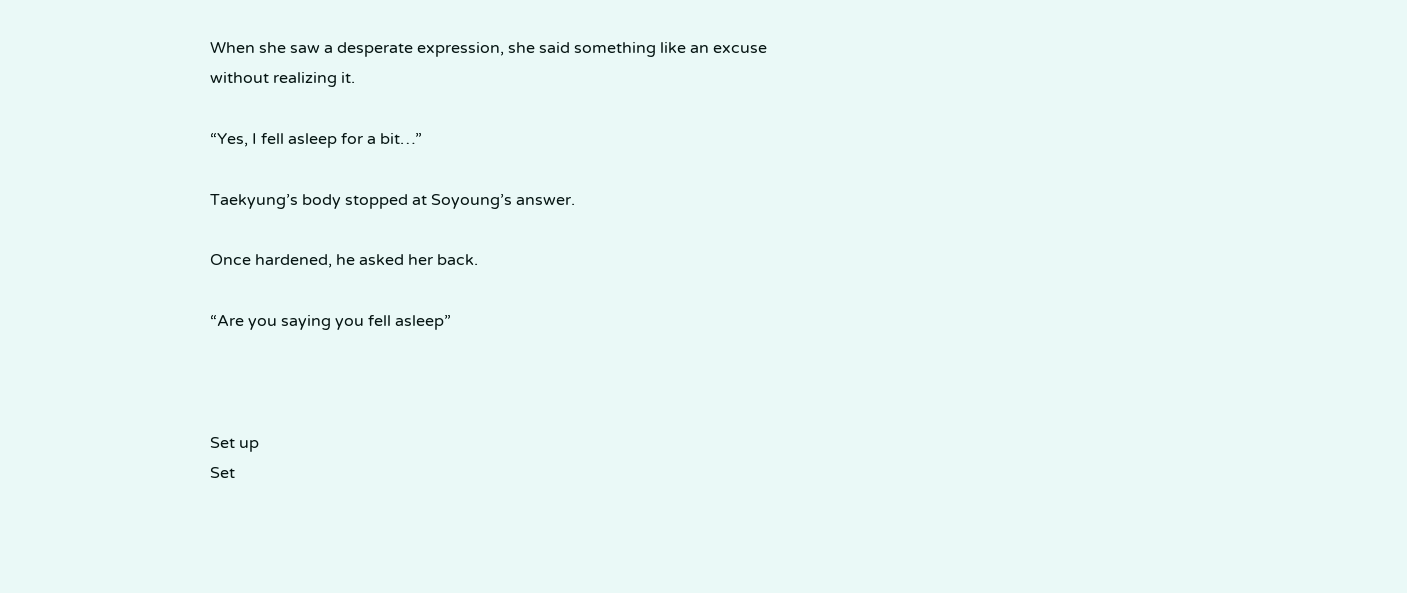When she saw a desperate expression, she said something like an excuse without realizing it.

“Yes, I fell asleep for a bit…”

Taekyung’s body stopped at Soyoung’s answer.

Once hardened, he asked her back.

“Are you saying you fell asleep”



Set up
Set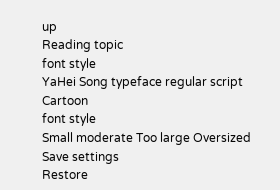up
Reading topic
font style
YaHei Song typeface regular script Cartoon
font style
Small moderate Too large Oversized
Save settings
Restore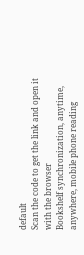default
Scan the code to get the link and open it with the browser
Bookshelf synchronization, anytime, anywhere, mobile phone reading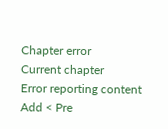Chapter error
Current chapter
Error reporting content
Add < Pre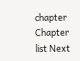chapter Chapter list Next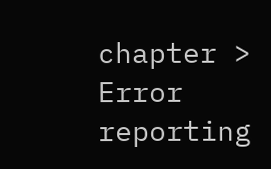chapter > Error reporting